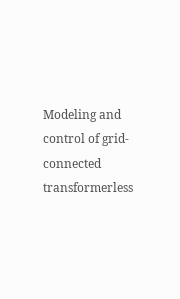Modeling and control of grid-connected transformerless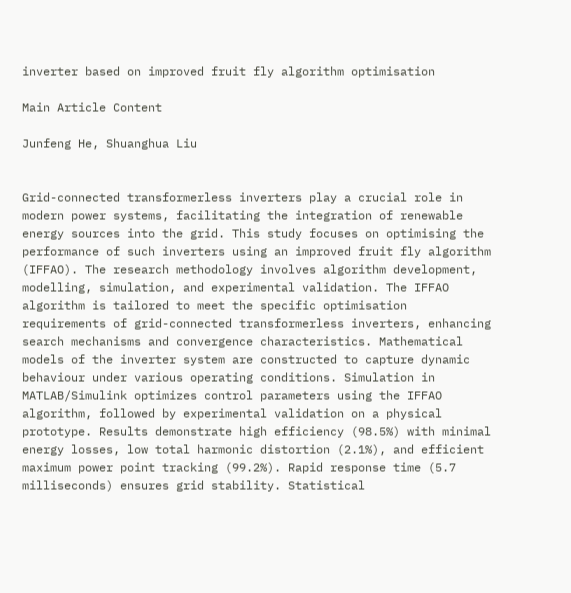inverter based on improved fruit fly algorithm optimisation

Main Article Content

Junfeng He, Shuanghua Liu


Grid-connected transformerless inverters play a crucial role in modern power systems, facilitating the integration of renewable energy sources into the grid. This study focuses on optimising the performance of such inverters using an improved fruit fly algorithm (IFFAO). The research methodology involves algorithm development, modelling, simulation, and experimental validation. The IFFAO algorithm is tailored to meet the specific optimisation requirements of grid-connected transformerless inverters, enhancing search mechanisms and convergence characteristics. Mathematical models of the inverter system are constructed to capture dynamic behaviour under various operating conditions. Simulation in MATLAB/Simulink optimizes control parameters using the IFFAO algorithm, followed by experimental validation on a physical prototype. Results demonstrate high efficiency (98.5%) with minimal energy losses, low total harmonic distortion (2.1%), and efficient maximum power point tracking (99.2%). Rapid response time (5.7 milliseconds) ensures grid stability. Statistical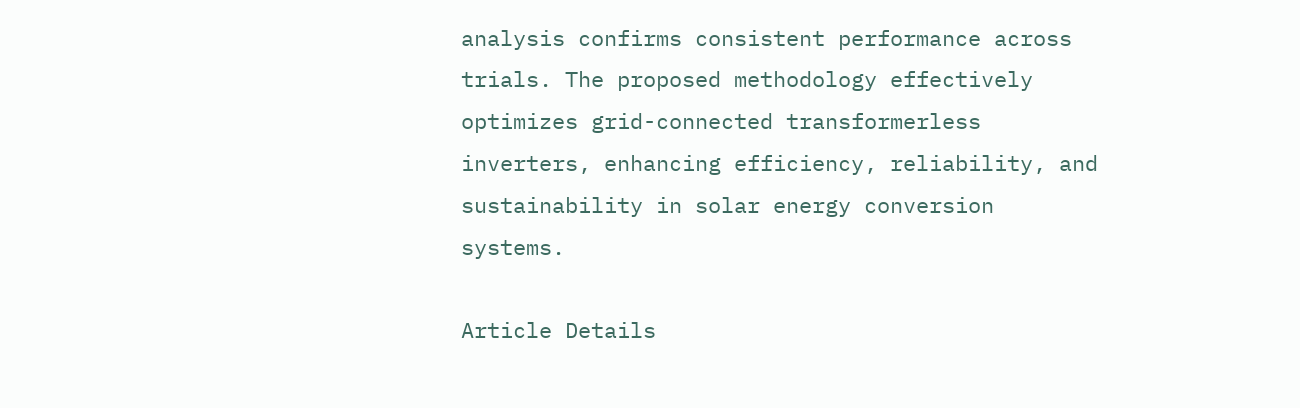analysis confirms consistent performance across trials. The proposed methodology effectively optimizes grid-connected transformerless inverters, enhancing efficiency, reliability, and sustainability in solar energy conversion systems.

Article Details